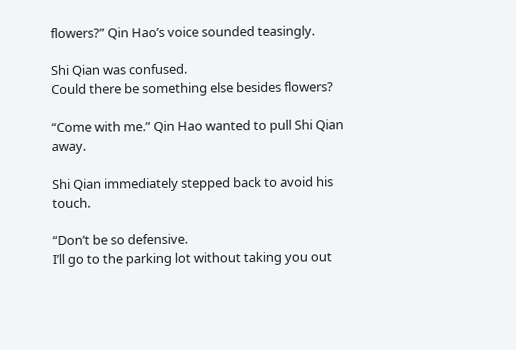flowers?” Qin Hao’s voice sounded teasingly.

Shi Qian was confused.
Could there be something else besides flowers?

“Come with me.” Qin Hao wanted to pull Shi Qian away.

Shi Qian immediately stepped back to avoid his touch.

“Don’t be so defensive.
I’ll go to the parking lot without taking you out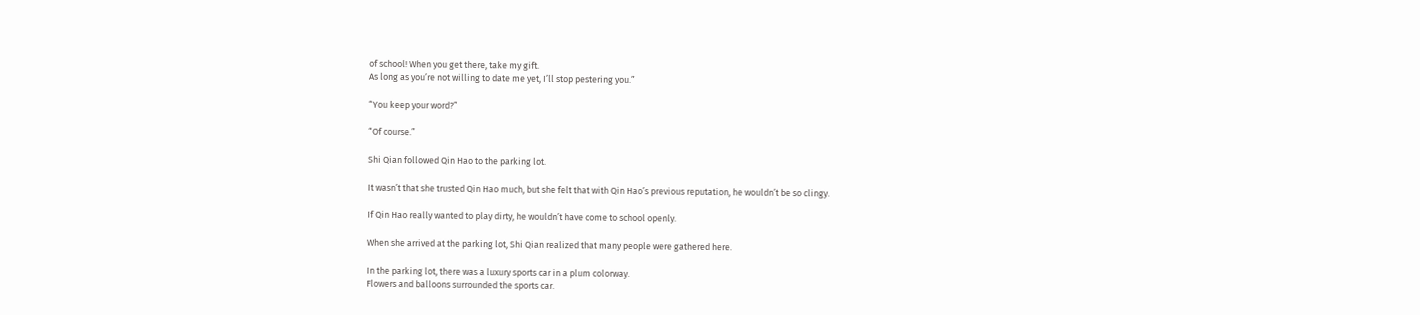of school! When you get there, take my gift.
As long as you’re not willing to date me yet, I’ll stop pestering you.”

“You keep your word?”

“Of course.”

Shi Qian followed Qin Hao to the parking lot.

It wasn’t that she trusted Qin Hao much, but she felt that with Qin Hao’s previous reputation, he wouldn’t be so clingy.

If Qin Hao really wanted to play dirty, he wouldn’t have come to school openly.

When she arrived at the parking lot, Shi Qian realized that many people were gathered here.

In the parking lot, there was a luxury sports car in a plum colorway.
Flowers and balloons surrounded the sports car.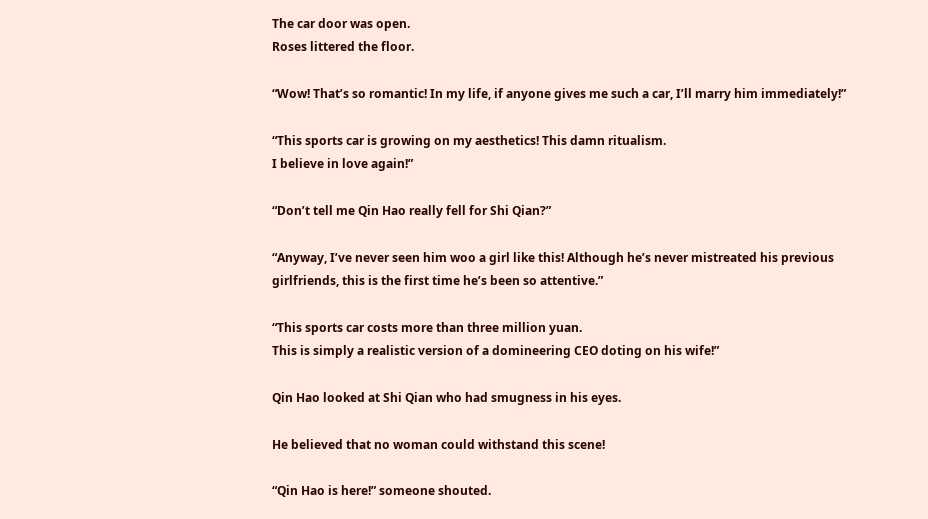The car door was open.
Roses littered the floor.

“Wow! That’s so romantic! In my life, if anyone gives me such a car, I’ll marry him immediately!”

“This sports car is growing on my aesthetics! This damn ritualism.
I believe in love again!”

“Don’t tell me Qin Hao really fell for Shi Qian?”

“Anyway, I’ve never seen him woo a girl like this! Although he’s never mistreated his previous girlfriends, this is the first time he’s been so attentive.”

“This sports car costs more than three million yuan.
This is simply a realistic version of a domineering CEO doting on his wife!”

Qin Hao looked at Shi Qian who had smugness in his eyes.

He believed that no woman could withstand this scene!

“Qin Hao is here!” someone shouted.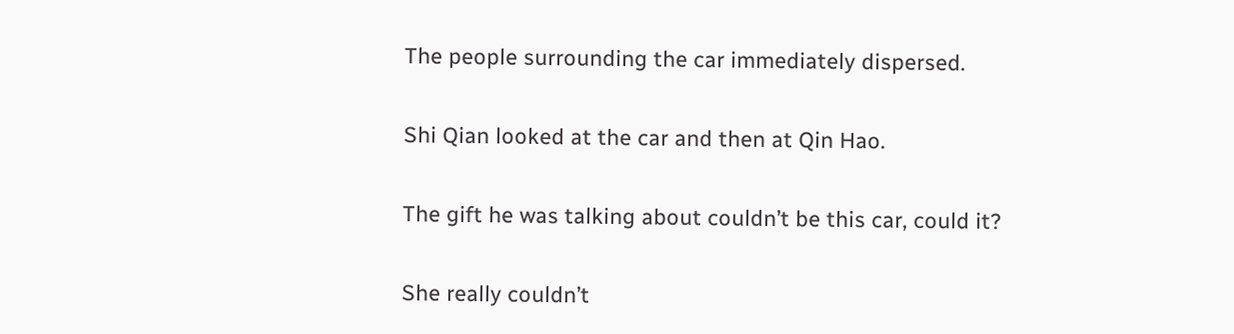The people surrounding the car immediately dispersed.

Shi Qian looked at the car and then at Qin Hao.

The gift he was talking about couldn’t be this car, could it?

She really couldn’t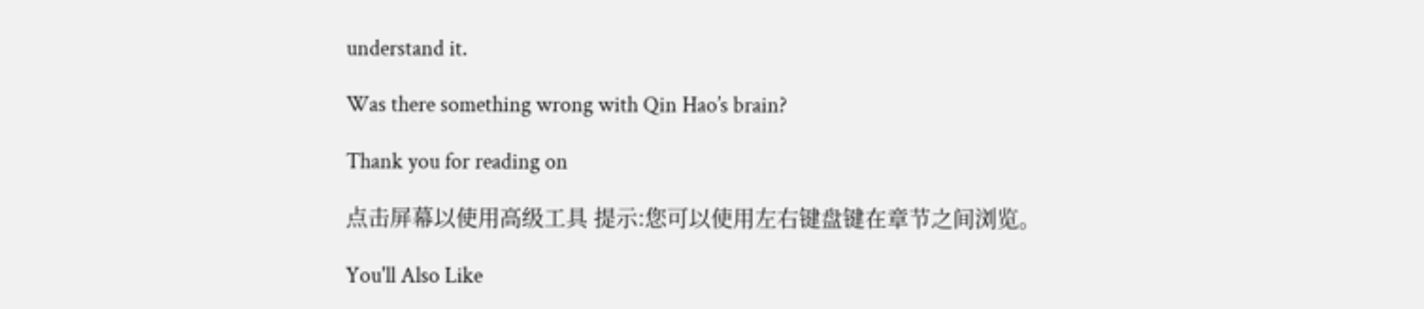understand it.

Was there something wrong with Qin Hao’s brain?

Thank you for reading on

点击屏幕以使用高级工具 提示:您可以使用左右键盘键在章节之间浏览。

You'll Also Like